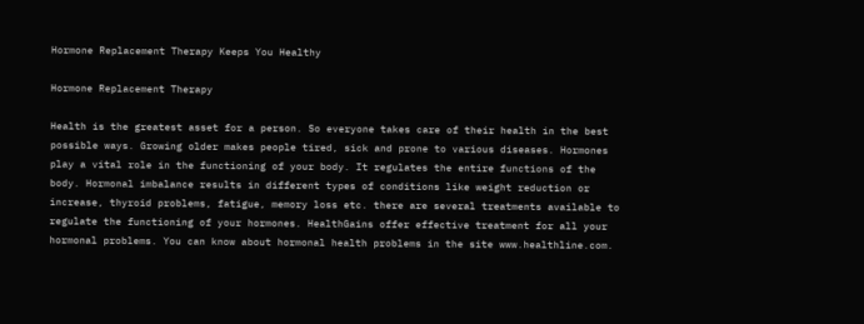Hormone Replacement Therapy Keeps You Healthy

Hormone Replacement Therapy

Health is the greatest asset for a person. So everyone takes care of their health in the best possible ways. Growing older makes people tired, sick and prone to various diseases. Hormones play a vital role in the functioning of your body. It regulates the entire functions of the body. Hormonal imbalance results in different types of conditions like weight reduction or increase, thyroid problems, fatigue, memory loss etc. there are several treatments available to regulate the functioning of your hormones. HealthGains offer effective treatment for all your hormonal problems. You can know about hormonal health problems in the site www.healthline.com.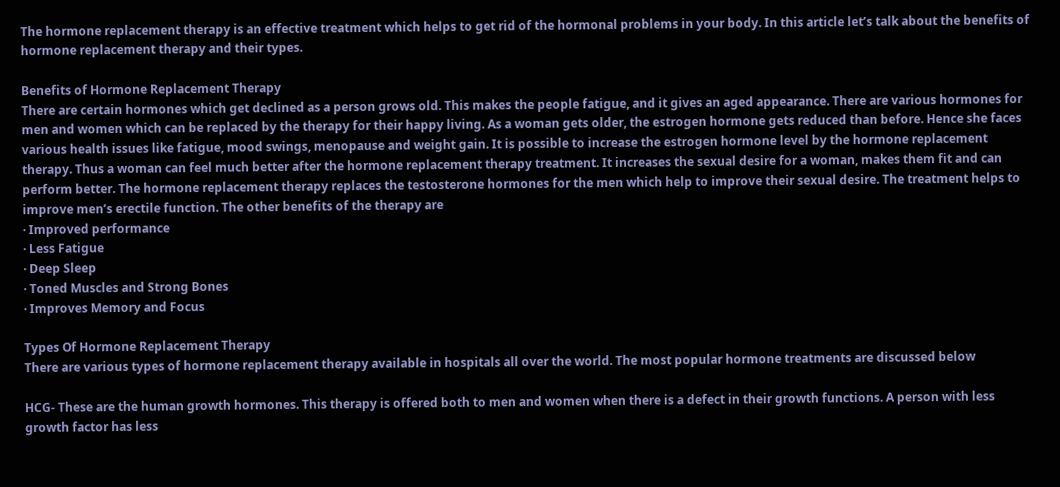The hormone replacement therapy is an effective treatment which helps to get rid of the hormonal problems in your body. In this article let’s talk about the benefits of hormone replacement therapy and their types.

Benefits of Hormone Replacement Therapy
There are certain hormones which get declined as a person grows old. This makes the people fatigue, and it gives an aged appearance. There are various hormones for men and women which can be replaced by the therapy for their happy living. As a woman gets older, the estrogen hormone gets reduced than before. Hence she faces various health issues like fatigue, mood swings, menopause and weight gain. It is possible to increase the estrogen hormone level by the hormone replacement therapy. Thus a woman can feel much better after the hormone replacement therapy treatment. It increases the sexual desire for a woman, makes them fit and can perform better. The hormone replacement therapy replaces the testosterone hormones for the men which help to improve their sexual desire. The treatment helps to improve men’s erectile function. The other benefits of the therapy are
· Improved performance
· Less Fatigue
· Deep Sleep
· Toned Muscles and Strong Bones
· Improves Memory and Focus

Types Of Hormone Replacement Therapy
There are various types of hormone replacement therapy available in hospitals all over the world. The most popular hormone treatments are discussed below

HCG- These are the human growth hormones. This therapy is offered both to men and women when there is a defect in their growth functions. A person with less growth factor has less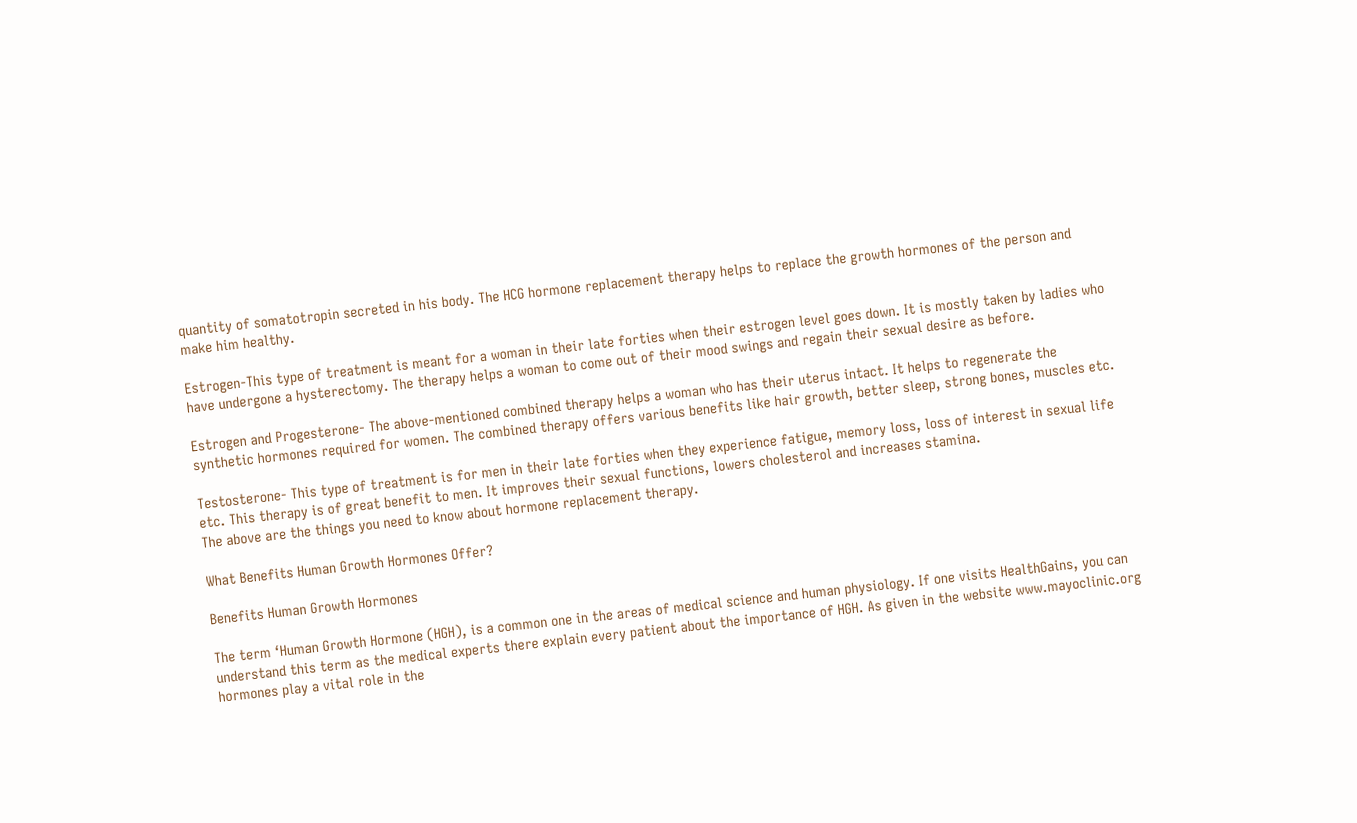quantity of somatotropin secreted in his body. The HCG hormone replacement therapy helps to replace the growth hormones of the person and make him healthy.

Estrogen-This type of treatment is meant for a woman in their late forties when their estrogen level goes down. It is mostly taken by ladies who have undergone a hysterectomy. The therapy helps a woman to come out of their mood swings and regain their sexual desire as before.

Estrogen and Progesterone- The above-mentioned combined therapy helps a woman who has their uterus intact. It helps to regenerate the synthetic hormones required for women. The combined therapy offers various benefits like hair growth, better sleep, strong bones, muscles etc.

Testosterone- This type of treatment is for men in their late forties when they experience fatigue, memory loss, loss of interest in sexual life etc. This therapy is of great benefit to men. It improves their sexual functions, lowers cholesterol and increases stamina.
The above are the things you need to know about hormone replacement therapy.

What Benefits Human Growth Hormones Offer?

Benefits Human Growth Hormones

The term ‘Human Growth Hormone (HGH), is a common one in the areas of medical science and human physiology. If one visits HealthGains, you can understand this term as the medical experts there explain every patient about the importance of HGH. As given in the website www.mayoclinic.org hormones play a vital role in the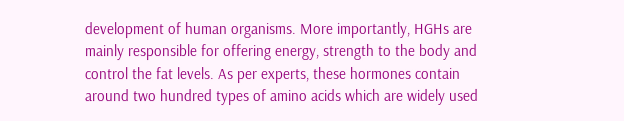development of human organisms. More importantly, HGHs are mainly responsible for offering energy, strength to the body and control the fat levels. As per experts, these hormones contain around two hundred types of amino acids which are widely used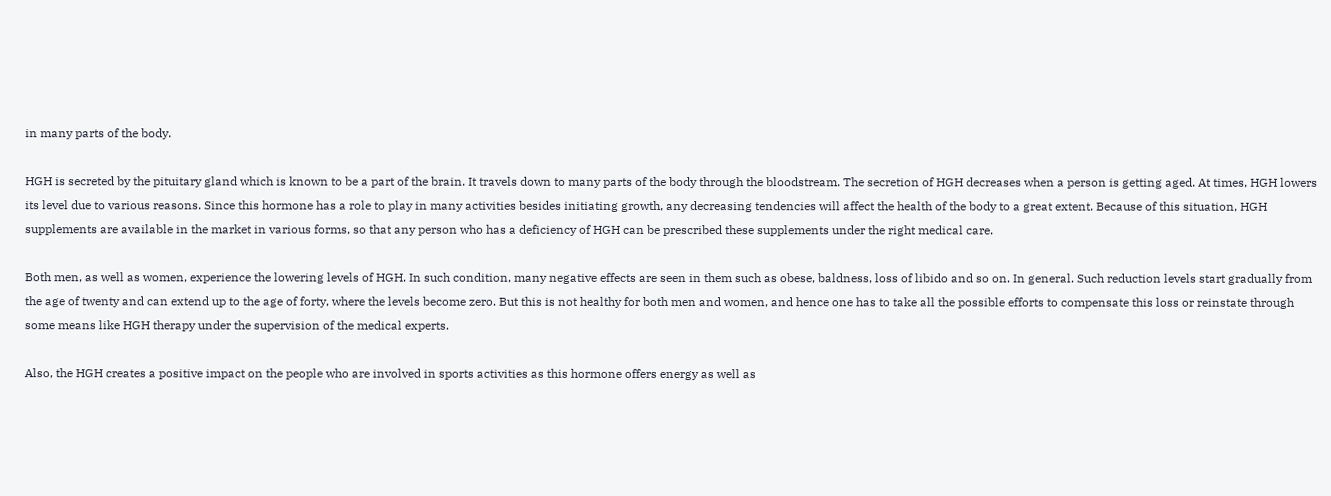in many parts of the body.

HGH is secreted by the pituitary gland which is known to be a part of the brain. It travels down to many parts of the body through the bloodstream. The secretion of HGH decreases when a person is getting aged. At times, HGH lowers its level due to various reasons. Since this hormone has a role to play in many activities besides initiating growth, any decreasing tendencies will affect the health of the body to a great extent. Because of this situation, HGH supplements are available in the market in various forms, so that any person who has a deficiency of HGH can be prescribed these supplements under the right medical care.

Both men, as well as women, experience the lowering levels of HGH. In such condition, many negative effects are seen in them such as obese, baldness, loss of libido and so on. In general. Such reduction levels start gradually from the age of twenty and can extend up to the age of forty, where the levels become zero. But this is not healthy for both men and women, and hence one has to take all the possible efforts to compensate this loss or reinstate through some means like HGH therapy under the supervision of the medical experts.

Also, the HGH creates a positive impact on the people who are involved in sports activities as this hormone offers energy as well as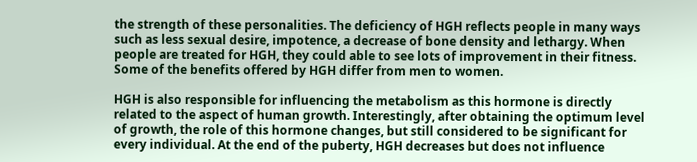the strength of these personalities. The deficiency of HGH reflects people in many ways such as less sexual desire, impotence, a decrease of bone density and lethargy. When people are treated for HGH, they could able to see lots of improvement in their fitness. Some of the benefits offered by HGH differ from men to women.

HGH is also responsible for influencing the metabolism as this hormone is directly related to the aspect of human growth. Interestingly, after obtaining the optimum level of growth, the role of this hormone changes, but still considered to be significant for every individual. At the end of the puberty, HGH decreases but does not influence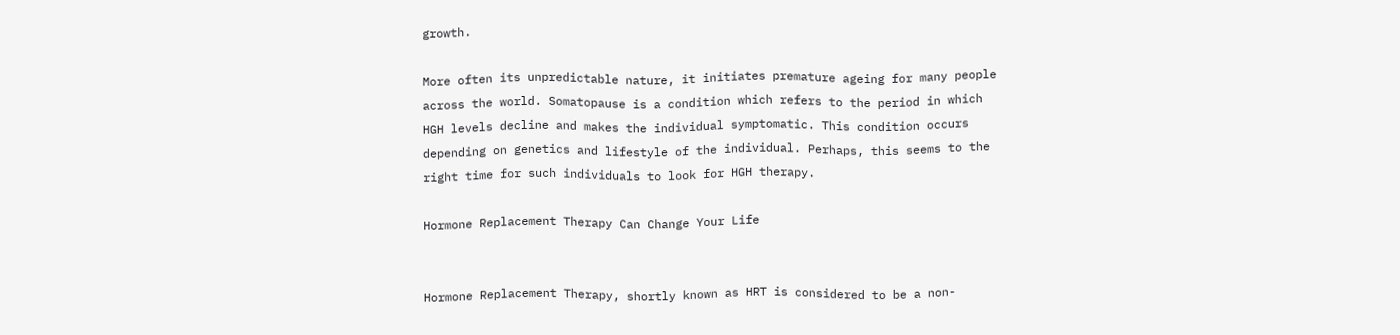growth.

More often its unpredictable nature, it initiates premature ageing for many people across the world. Somatopause is a condition which refers to the period in which HGH levels decline and makes the individual symptomatic. This condition occurs depending on genetics and lifestyle of the individual. Perhaps, this seems to the right time for such individuals to look for HGH therapy.

Hormone Replacement Therapy Can Change Your Life


Hormone Replacement Therapy, shortly known as HRT is considered to be a non-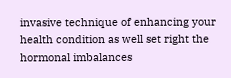invasive technique of enhancing your health condition as well set right the hormonal imbalances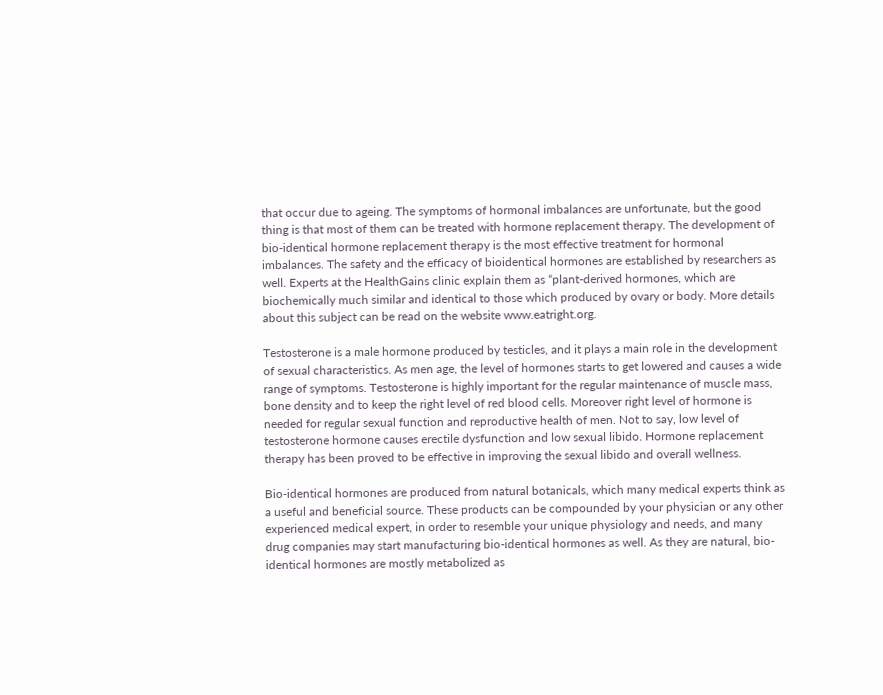that occur due to ageing. The symptoms of hormonal imbalances are unfortunate, but the good thing is that most of them can be treated with hormone replacement therapy. The development of bio-identical hormone replacement therapy is the most effective treatment for hormonal imbalances. The safety and the efficacy of bioidentical hormones are established by researchers as well. Experts at the HealthGains clinic explain them as “plant-derived hormones, which are biochemically much similar and identical to those which produced by ovary or body. More details about this subject can be read on the website www.eatright.org.

Testosterone is a male hormone produced by testicles, and it plays a main role in the development of sexual characteristics. As men age, the level of hormones starts to get lowered and causes a wide range of symptoms. Testosterone is highly important for the regular maintenance of muscle mass, bone density and to keep the right level of red blood cells. Moreover right level of hormone is needed for regular sexual function and reproductive health of men. Not to say, low level of testosterone hormone causes erectile dysfunction and low sexual libido. Hormone replacement therapy has been proved to be effective in improving the sexual libido and overall wellness.

Bio-identical hormones are produced from natural botanicals, which many medical experts think as a useful and beneficial source. These products can be compounded by your physician or any other experienced medical expert, in order to resemble your unique physiology and needs, and many drug companies may start manufacturing bio-identical hormones as well. As they are natural, bio-identical hormones are mostly metabolized as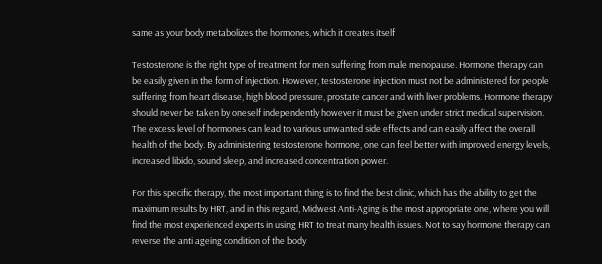same as your body metabolizes the hormones, which it creates itself

Testosterone is the right type of treatment for men suffering from male menopause. Hormone therapy can be easily given in the form of injection. However, testosterone injection must not be administered for people suffering from heart disease, high blood pressure, prostate cancer and with liver problems. Hormone therapy should never be taken by oneself independently however it must be given under strict medical supervision. The excess level of hormones can lead to various unwanted side effects and can easily affect the overall health of the body. By administering testosterone hormone, one can feel better with improved energy levels, increased libido, sound sleep, and increased concentration power.

For this specific therapy, the most important thing is to find the best clinic, which has the ability to get the maximum results by HRT, and in this regard, Midwest Anti-Aging is the most appropriate one, where you will find the most experienced experts in using HRT to treat many health issues. Not to say hormone therapy can reverse the anti ageing condition of the body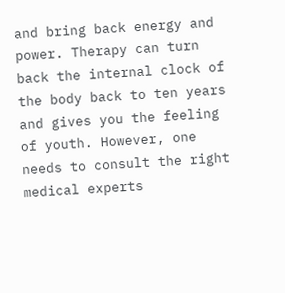and bring back energy and power. Therapy can turn back the internal clock of the body back to ten years and gives you the feeling of youth. However, one needs to consult the right medical experts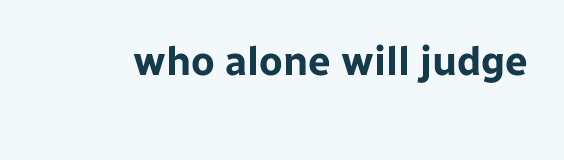who alone will judge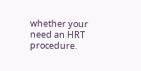whether your need an HRT procedure.